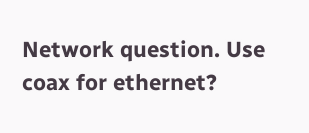Network question. Use coax for ethernet?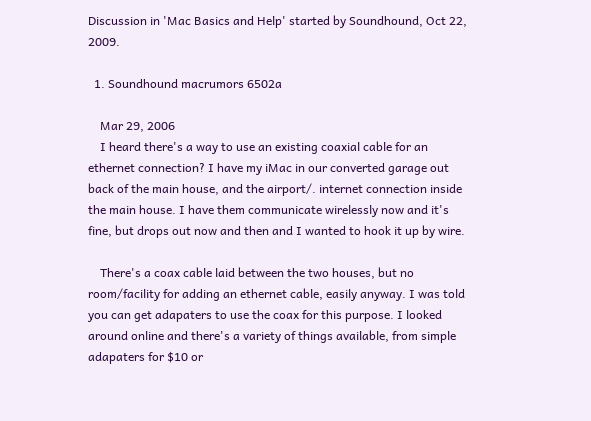Discussion in 'Mac Basics and Help' started by Soundhound, Oct 22, 2009.

  1. Soundhound macrumors 6502a

    Mar 29, 2006
    I heard there's a way to use an existing coaxial cable for an ethernet connection? I have my iMac in our converted garage out back of the main house, and the airport/. internet connection inside the main house. I have them communicate wirelessly now and it's fine, but drops out now and then and I wanted to hook it up by wire.

    There's a coax cable laid between the two houses, but no room/facility for adding an ethernet cable, easily anyway. I was told you can get adapaters to use the coax for this purpose. I looked around online and there's a variety of things available, from simple adapaters for $10 or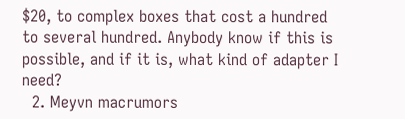$20, to complex boxes that cost a hundred to several hundred. Anybody know if this is possible, and if it is, what kind of adapter I need?
  2. Meyvn macrumors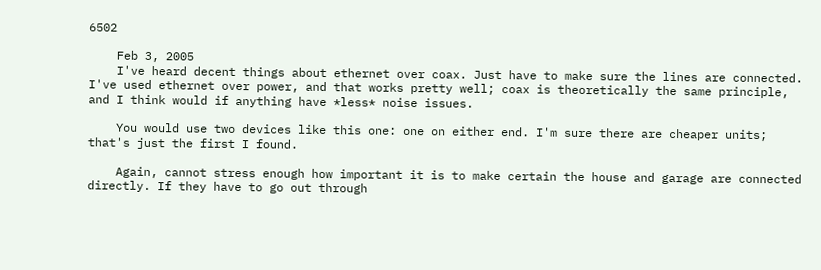6502

    Feb 3, 2005
    I've heard decent things about ethernet over coax. Just have to make sure the lines are connected. I've used ethernet over power, and that works pretty well; coax is theoretically the same principle, and I think would if anything have *less* noise issues.

    You would use two devices like this one: one on either end. I'm sure there are cheaper units; that's just the first I found.

    Again, cannot stress enough how important it is to make certain the house and garage are connected directly. If they have to go out through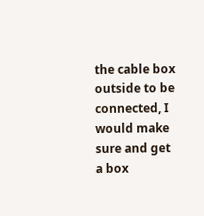the cable box outside to be connected, I would make sure and get a box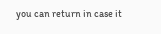you can return in case it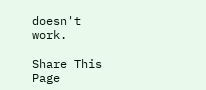doesn't work.

Share This Page